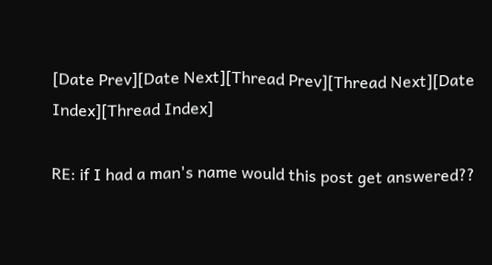[Date Prev][Date Next][Thread Prev][Thread Next][Date Index][Thread Index]

RE: if I had a man's name would this post get answered??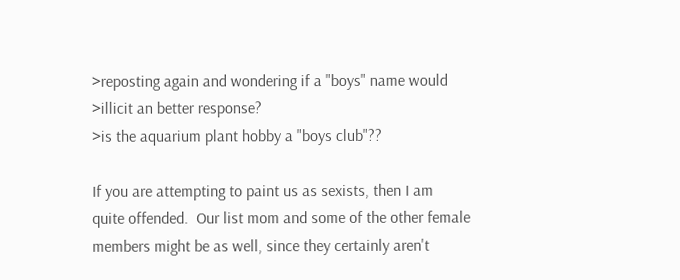>reposting again and wondering if a "boys" name would
>illicit an better response?
>is the aquarium plant hobby a "boys club"??

If you are attempting to paint us as sexists, then I am
quite offended.  Our list mom and some of the other female
members might be as well, since they certainly aren't